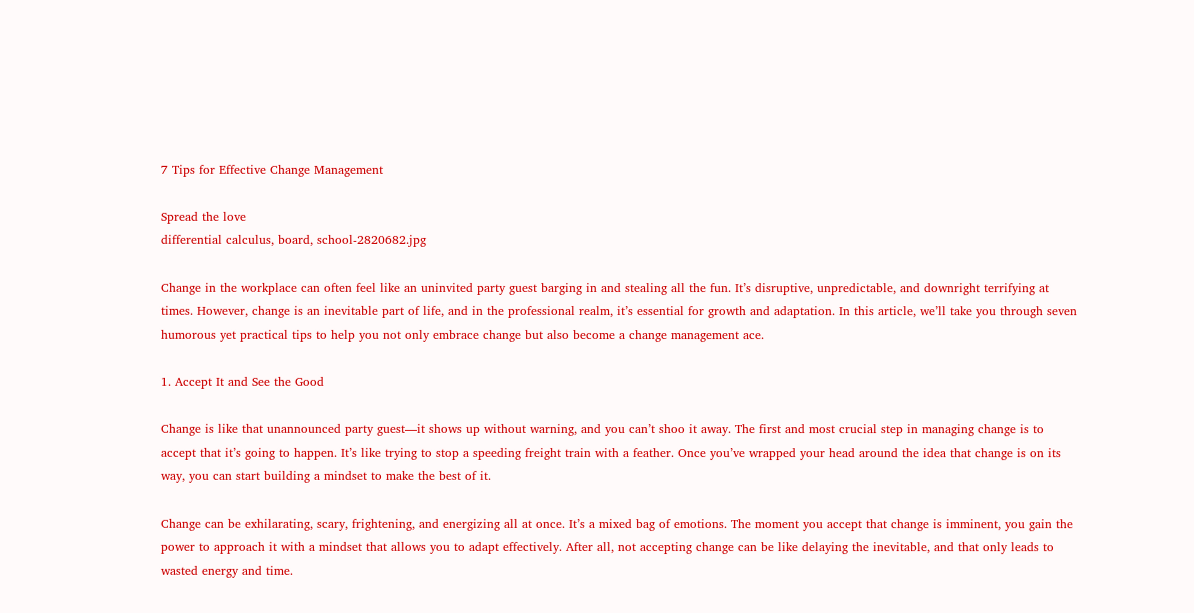7 Tips for Effective Change Management

Spread the love
differential calculus, board, school-2820682.jpg

Change in the workplace can often feel like an uninvited party guest barging in and stealing all the fun. It’s disruptive, unpredictable, and downright terrifying at times. However, change is an inevitable part of life, and in the professional realm, it’s essential for growth and adaptation. In this article, we’ll take you through seven humorous yet practical tips to help you not only embrace change but also become a change management ace.

1. Accept It and See the Good

Change is like that unannounced party guest—it shows up without warning, and you can’t shoo it away. The first and most crucial step in managing change is to accept that it’s going to happen. It’s like trying to stop a speeding freight train with a feather. Once you’ve wrapped your head around the idea that change is on its way, you can start building a mindset to make the best of it.

Change can be exhilarating, scary, frightening, and energizing all at once. It’s a mixed bag of emotions. The moment you accept that change is imminent, you gain the power to approach it with a mindset that allows you to adapt effectively. After all, not accepting change can be like delaying the inevitable, and that only leads to wasted energy and time.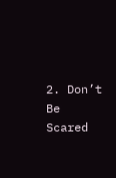2. Don’t Be Scared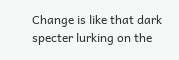Change is like that dark specter lurking on the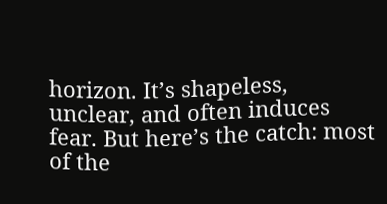horizon. It’s shapeless, unclear, and often induces fear. But here’s the catch: most of the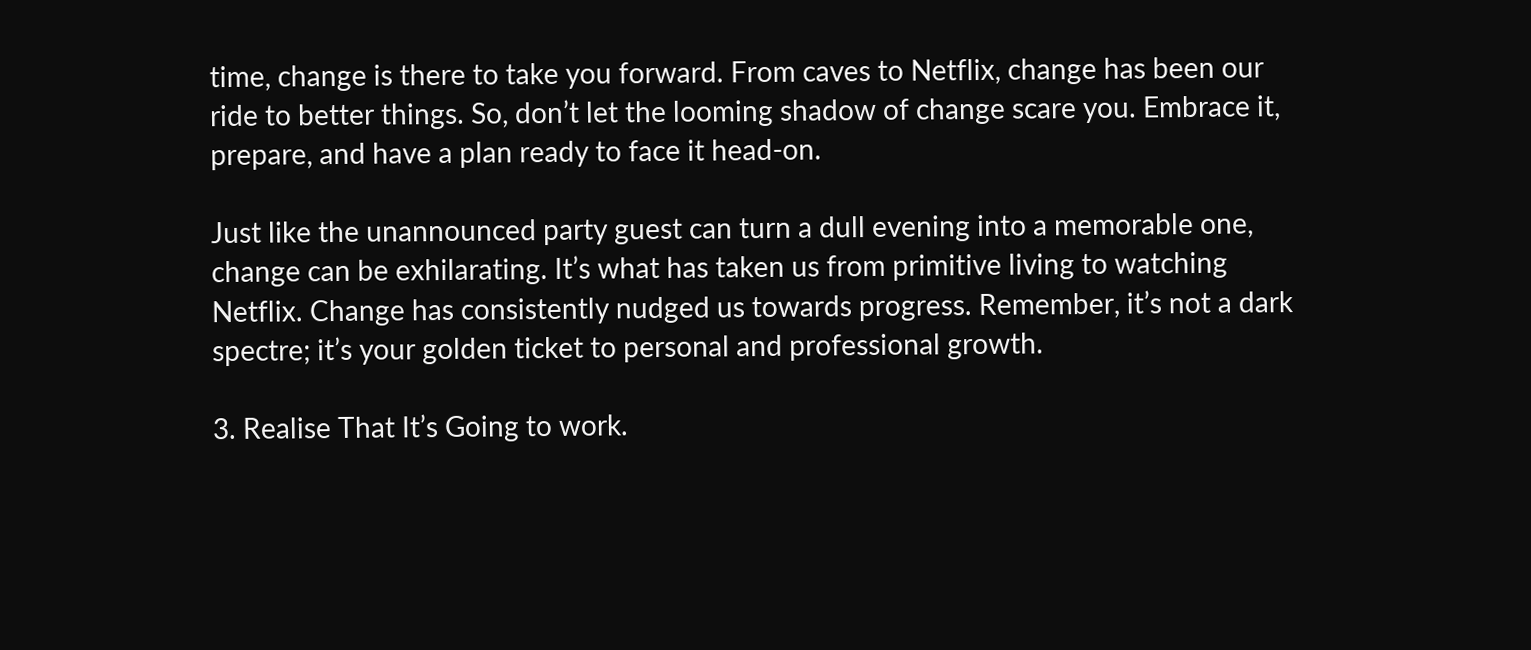time, change is there to take you forward. From caves to Netflix, change has been our ride to better things. So, don’t let the looming shadow of change scare you. Embrace it, prepare, and have a plan ready to face it head-on.

Just like the unannounced party guest can turn a dull evening into a memorable one, change can be exhilarating. It’s what has taken us from primitive living to watching Netflix. Change has consistently nudged us towards progress. Remember, it’s not a dark spectre; it’s your golden ticket to personal and professional growth.

3. Realise That It’s Going to work.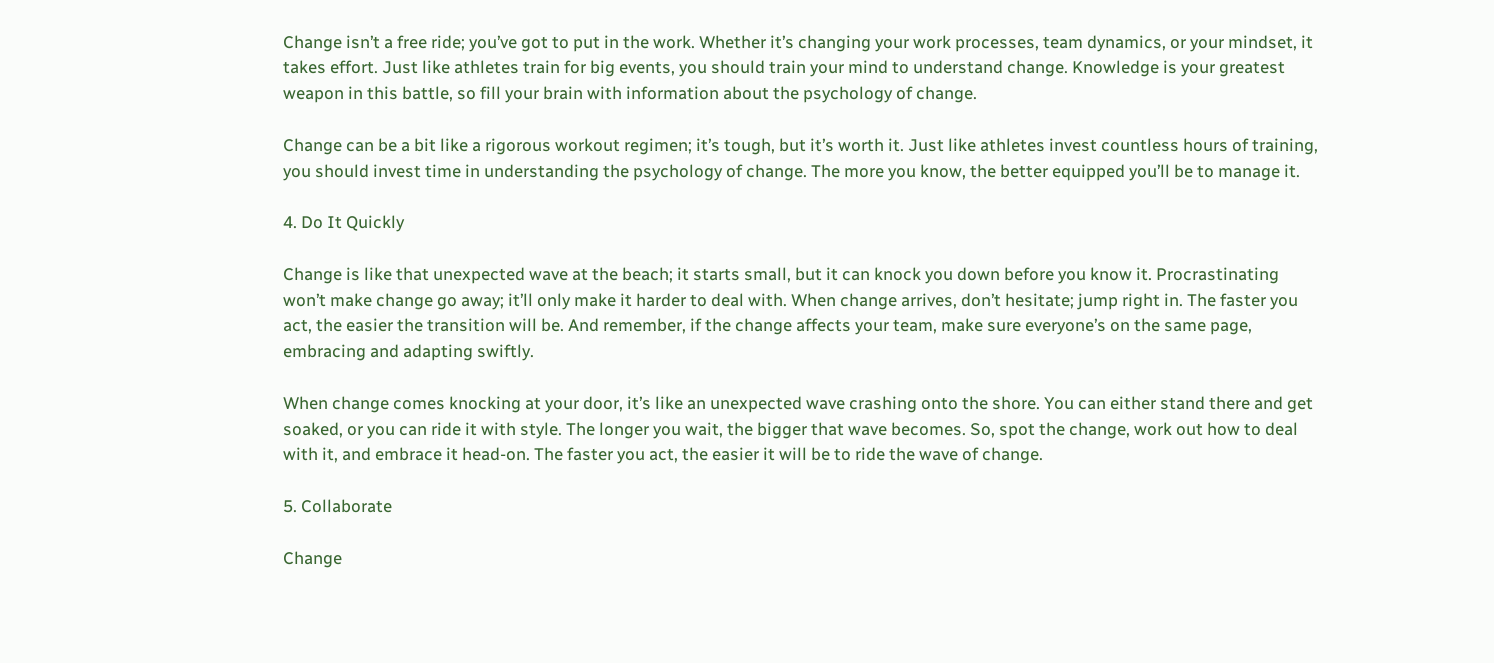Change isn’t a free ride; you’ve got to put in the work. Whether it’s changing your work processes, team dynamics, or your mindset, it takes effort. Just like athletes train for big events, you should train your mind to understand change. Knowledge is your greatest weapon in this battle, so fill your brain with information about the psychology of change.

Change can be a bit like a rigorous workout regimen; it’s tough, but it’s worth it. Just like athletes invest countless hours of training, you should invest time in understanding the psychology of change. The more you know, the better equipped you’ll be to manage it.

4. Do It Quickly

Change is like that unexpected wave at the beach; it starts small, but it can knock you down before you know it. Procrastinating won’t make change go away; it’ll only make it harder to deal with. When change arrives, don’t hesitate; jump right in. The faster you act, the easier the transition will be. And remember, if the change affects your team, make sure everyone’s on the same page, embracing and adapting swiftly.

When change comes knocking at your door, it’s like an unexpected wave crashing onto the shore. You can either stand there and get soaked, or you can ride it with style. The longer you wait, the bigger that wave becomes. So, spot the change, work out how to deal with it, and embrace it head-on. The faster you act, the easier it will be to ride the wave of change.

5. Collaborate

Change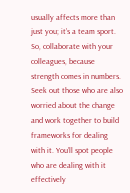usually affects more than just you; it’s a team sport. So, collaborate with your colleagues, because strength comes in numbers. Seek out those who are also worried about the change and work together to build frameworks for dealing with it. You’ll spot people who are dealing with it effectively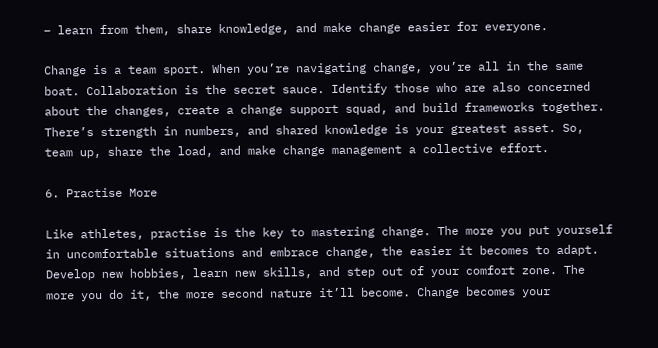– learn from them, share knowledge, and make change easier for everyone.

Change is a team sport. When you’re navigating change, you’re all in the same boat. Collaboration is the secret sauce. Identify those who are also concerned about the changes, create a change support squad, and build frameworks together. There’s strength in numbers, and shared knowledge is your greatest asset. So, team up, share the load, and make change management a collective effort.

6. Practise More

Like athletes, practise is the key to mastering change. The more you put yourself in uncomfortable situations and embrace change, the easier it becomes to adapt. Develop new hobbies, learn new skills, and step out of your comfort zone. The more you do it, the more second nature it’ll become. Change becomes your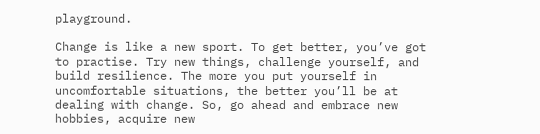playground.

Change is like a new sport. To get better, you’ve got to practise. Try new things, challenge yourself, and build resilience. The more you put yourself in uncomfortable situations, the better you’ll be at dealing with change. So, go ahead and embrace new hobbies, acquire new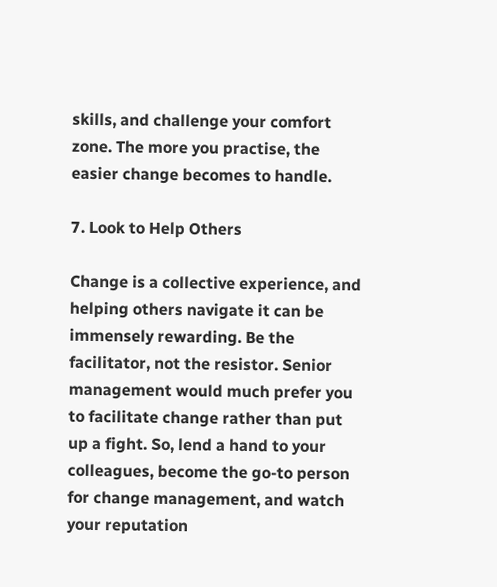skills, and challenge your comfort zone. The more you practise, the easier change becomes to handle.

7. Look to Help Others

Change is a collective experience, and helping others navigate it can be immensely rewarding. Be the facilitator, not the resistor. Senior management would much prefer you to facilitate change rather than put up a fight. So, lend a hand to your colleagues, become the go-to person for change management, and watch your reputation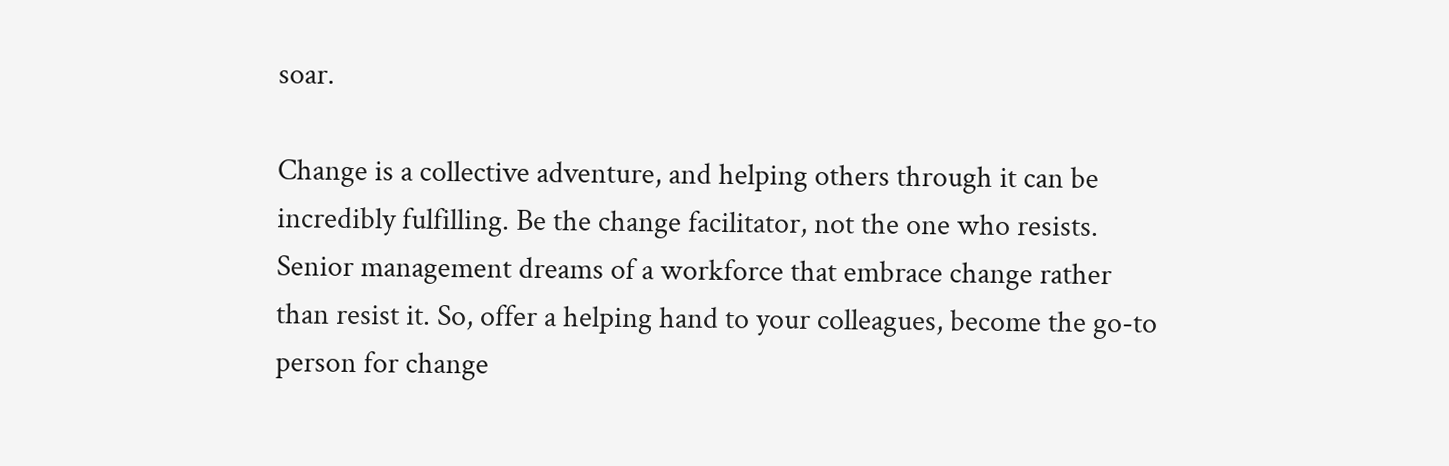soar.

Change is a collective adventure, and helping others through it can be incredibly fulfilling. Be the change facilitator, not the one who resists. Senior management dreams of a workforce that embrace change rather than resist it. So, offer a helping hand to your colleagues, become the go-to person for change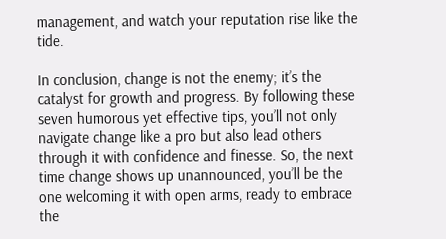management, and watch your reputation rise like the tide.

In conclusion, change is not the enemy; it’s the catalyst for growth and progress. By following these seven humorous yet effective tips, you’ll not only navigate change like a pro but also lead others through it with confidence and finesse. So, the next time change shows up unannounced, you’ll be the one welcoming it with open arms, ready to embrace the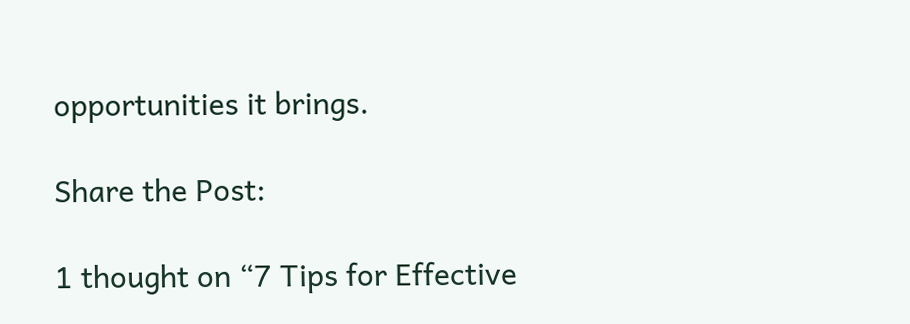opportunities it brings.

Share the Post:

1 thought on “7 Tips for Effective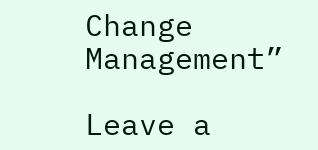Change Management”

Leave a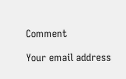Comment

Your email address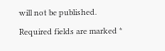will not be published. Required fields are marked *